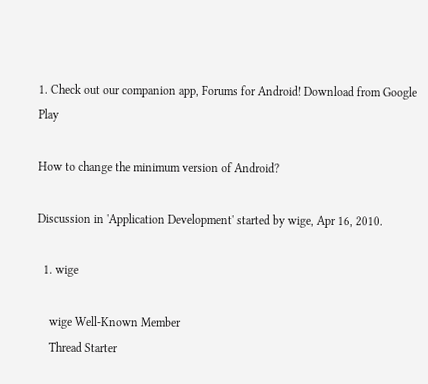1. Check out our companion app, Forums for Android! Download from Google Play

How to change the minimum version of Android?

Discussion in 'Application Development' started by wige, Apr 16, 2010.

  1. wige

    wige Well-Known Member
    Thread Starter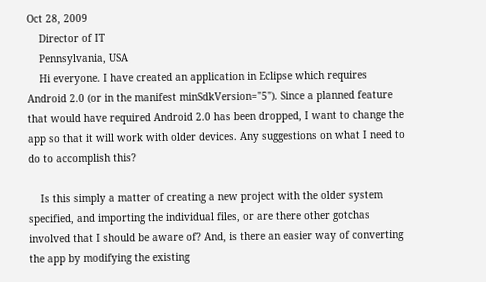Oct 28, 2009
    Director of IT
    Pennsylvania, USA
    Hi everyone. I have created an application in Eclipse which requires Android 2.0 (or in the manifest minSdkVersion="5"). Since a planned feature that would have required Android 2.0 has been dropped, I want to change the app so that it will work with older devices. Any suggestions on what I need to do to accomplish this?

    Is this simply a matter of creating a new project with the older system specified, and importing the individual files, or are there other gotchas involved that I should be aware of? And, is there an easier way of converting the app by modifying the existing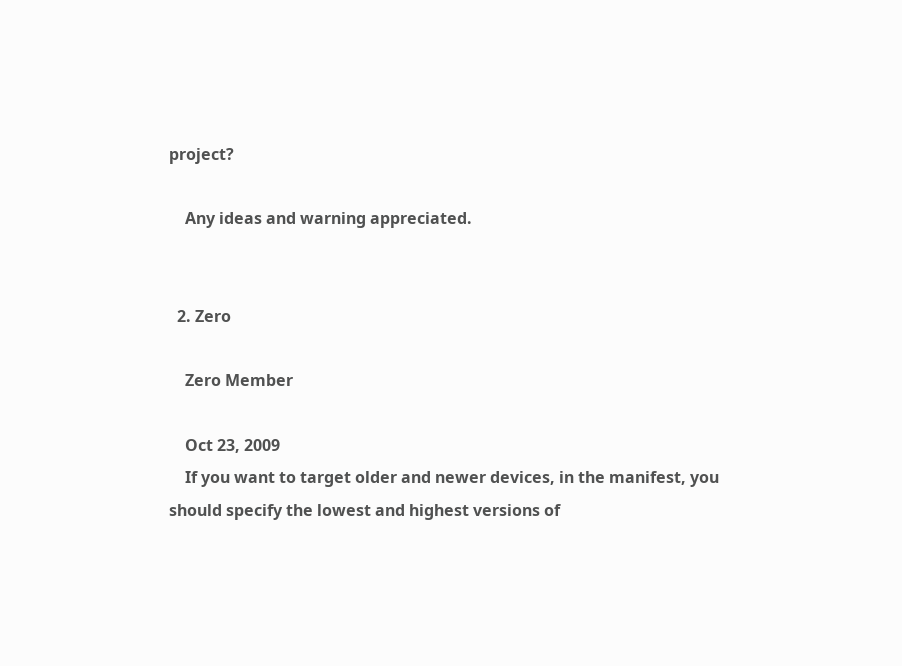project?

    Any ideas and warning appreciated.


  2. Zero

    Zero Member

    Oct 23, 2009
    If you want to target older and newer devices, in the manifest, you should specify the lowest and highest versions of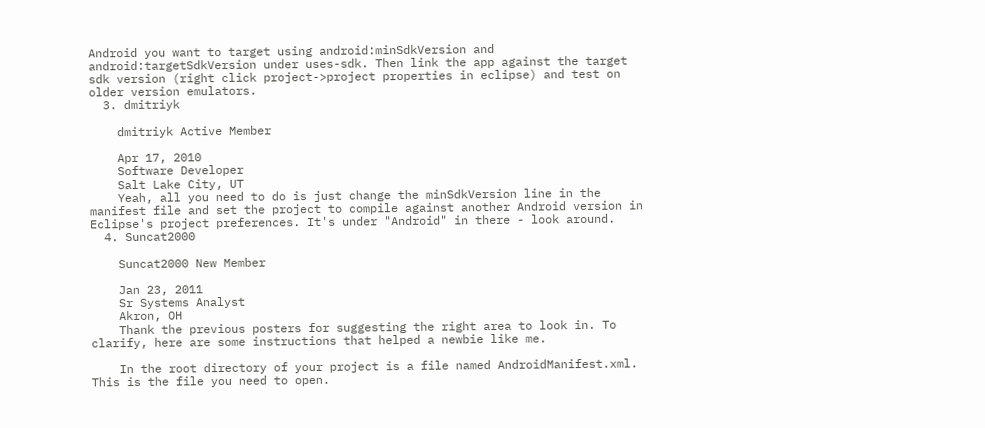Android you want to target using android:minSdkVersion and android:targetSdkVersion under uses-sdk. Then link the app against the target sdk version (right click project->project properties in eclipse) and test on older version emulators.
  3. dmitriyk

    dmitriyk Active Member

    Apr 17, 2010
    Software Developer
    Salt Lake City, UT
    Yeah, all you need to do is just change the minSdkVersion line in the manifest file and set the project to compile against another Android version in Eclipse's project preferences. It's under "Android" in there - look around.
  4. Suncat2000

    Suncat2000 New Member

    Jan 23, 2011
    Sr Systems Analyst
    Akron, OH
    Thank the previous posters for suggesting the right area to look in. To clarify, here are some instructions that helped a newbie like me.

    In the root directory of your project is a file named AndroidManifest.xml. This is the file you need to open.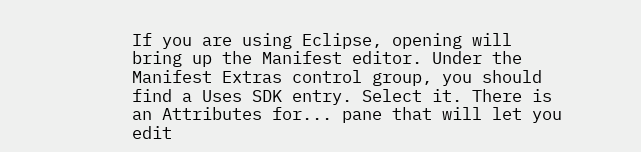If you are using Eclipse, opening will bring up the Manifest editor. Under the Manifest Extras control group, you should find a Uses SDK entry. Select it. There is an Attributes for... pane that will let you edit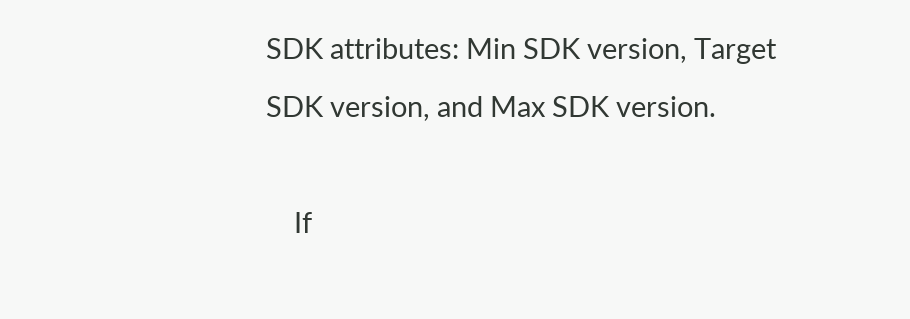SDK attributes: Min SDK version, Target SDK version, and Max SDK version.

    If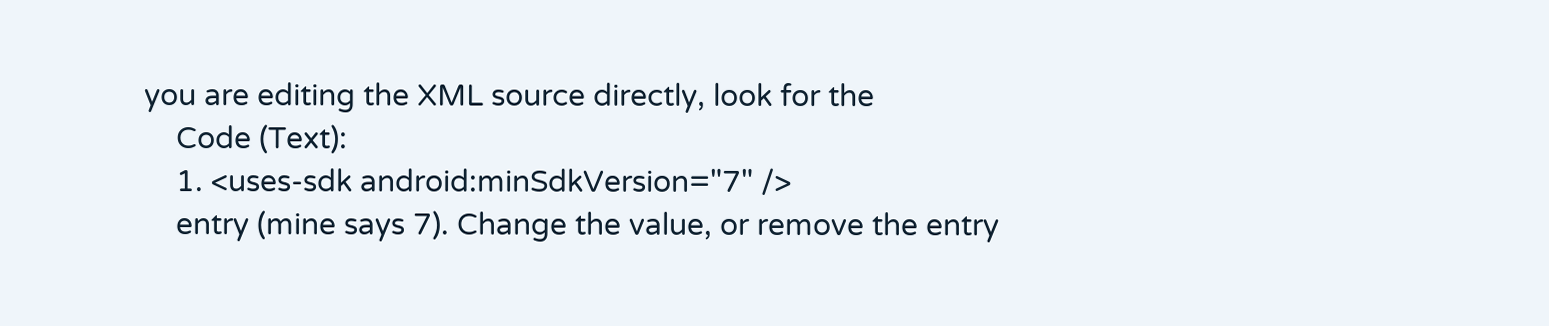you are editing the XML source directly, look for the
    Code (Text):
    1. <uses-sdk android:minSdkVersion="7" />
    entry (mine says 7). Change the value, or remove the entry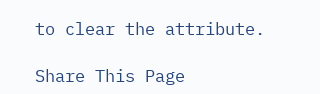to clear the attribute.

Share This Page